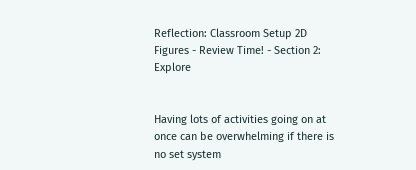Reflection: Classroom Setup 2D Figures - Review Time! - Section 2: Explore


Having lots of activities going on at once can be overwhelming if there is no set system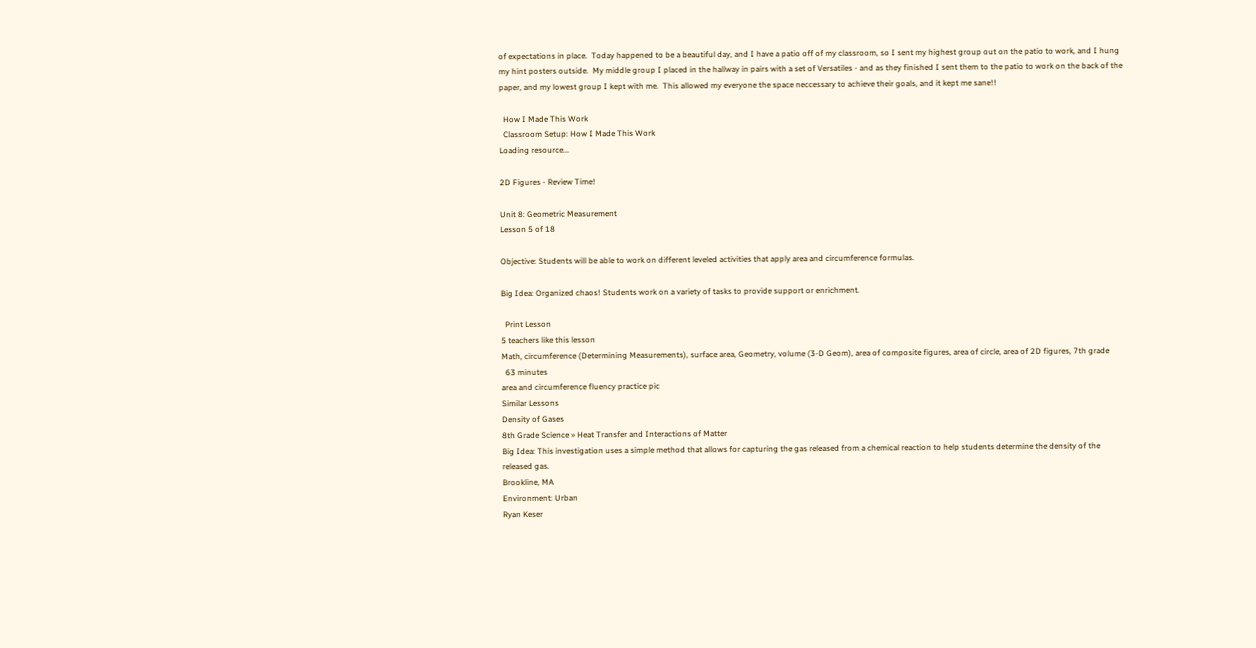of expectations in place.  Today happened to be a beautiful day, and I have a patio off of my classroom, so I sent my highest group out on the patio to work, and I hung my hint posters outside.  My middle group I placed in the hallway in pairs with a set of Versatiles - and as they finished I sent them to the patio to work on the back of the paper, and my lowest group I kept with me.  This allowed my everyone the space neccessary to achieve their goals, and it kept me sane!!

  How I Made This Work
  Classroom Setup: How I Made This Work
Loading resource...

2D Figures - Review Time!

Unit 8: Geometric Measurement
Lesson 5 of 18

Objective: Students will be able to work on different leveled activities that apply area and circumference formulas.

Big Idea: Organized chaos! Students work on a variety of tasks to provide support or enrichment.

  Print Lesson
5 teachers like this lesson
Math, circumference (Determining Measurements), surface area, Geometry, volume (3-D Geom), area of composite figures, area of circle, area of 2D figures, 7th grade
  63 minutes
area and circumference fluency practice pic
Similar Lessons
Density of Gases
8th Grade Science » Heat Transfer and Interactions of Matter
Big Idea: This investigation uses a simple method that allows for capturing the gas released from a chemical reaction to help students determine the density of the released gas.
Brookline, MA
Environment: Urban
Ryan Keser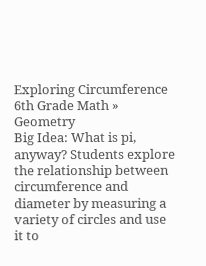Exploring Circumference
6th Grade Math » Geometry
Big Idea: What is pi, anyway? Students explore the relationship between circumference and diameter by measuring a variety of circles and use it to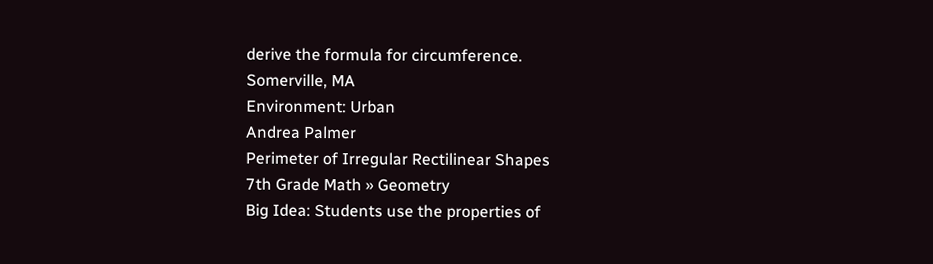derive the formula for circumference.
Somerville, MA
Environment: Urban
Andrea Palmer
Perimeter of Irregular Rectilinear Shapes
7th Grade Math » Geometry
Big Idea: Students use the properties of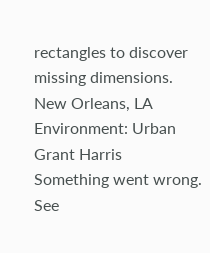rectangles to discover missing dimensions.
New Orleans, LA
Environment: Urban
Grant Harris
Something went wrong. See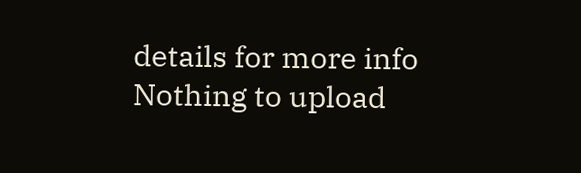details for more info
Nothing to upload